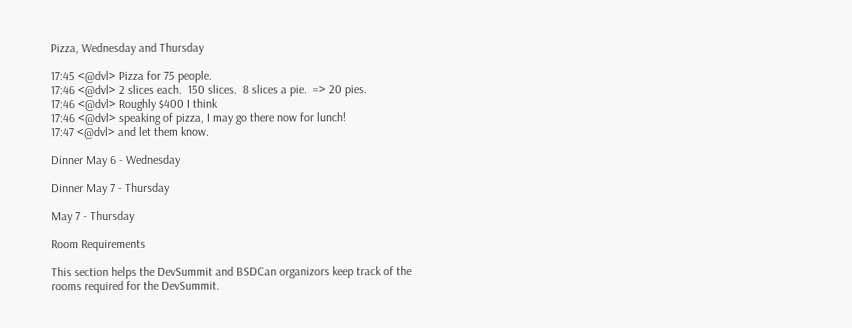Pizza, Wednesday and Thursday

17:45 <@dvl> Pizza for 75 people.
17:46 <@dvl> 2 slices each.  150 slices.  8 slices a pie.  => 20 pies.
17:46 <@dvl> Roughly $400 I think
17:46 <@dvl> speaking of pizza, I may go there now for lunch!
17:47 <@dvl> and let them know.

Dinner May 6 - Wednesday

Dinner May 7 - Thursday

May 7 - Thursday

Room Requirements

This section helps the DevSummit and BSDCan organizors keep track of the rooms required for the DevSummit.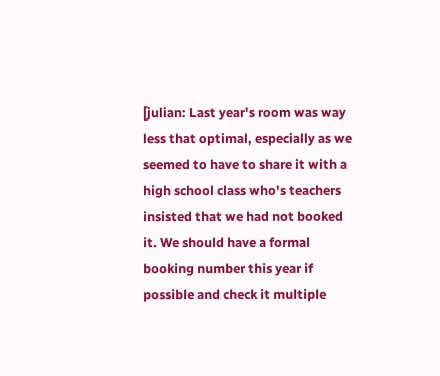[julian: Last year's room was way less that optimal, especially as we seemed to have to share it with a high school class who's teachers insisted that we had not booked it. We should have a formal booking number this year if possible and check it multiple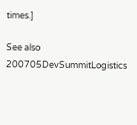times.]

See also 200705DevSummitLogistics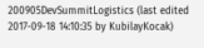200905DevSummitLogistics (last edited 2017-09-18 14:10:35 by KubilayKocak)